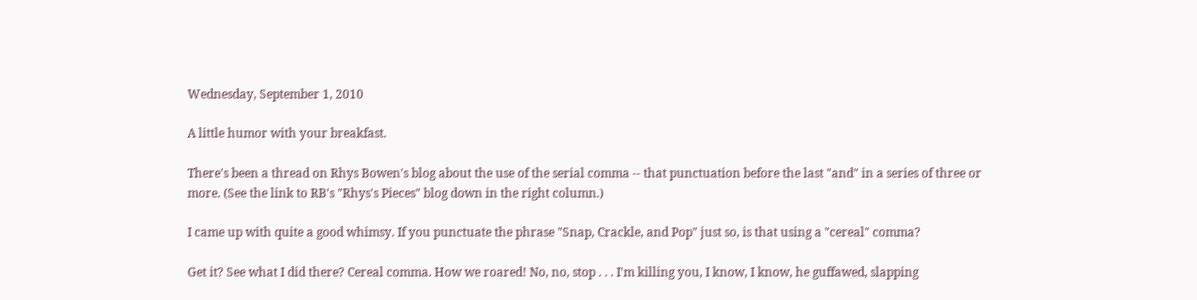Wednesday, September 1, 2010

A little humor with your breakfast.

There's been a thread on Rhys Bowen's blog about the use of the serial comma -- that punctuation before the last "and" in a series of three or more. (See the link to RB's "Rhys's Pieces" blog down in the right column.)

I came up with quite a good whimsy. If you punctuate the phrase "Snap, Crackle, and Pop" just so, is that using a "cereal" comma?

Get it? See what I did there? Cereal comma. How we roared! No, no, stop . . . I'm killing you, I know, I know, he guffawed, slapping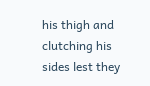his thigh and clutching his sides lest they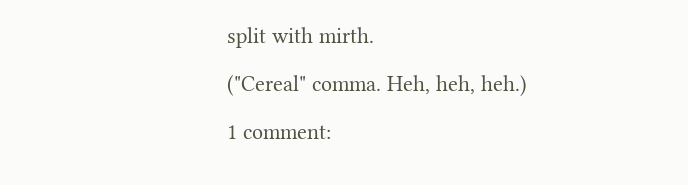split with mirth.

("Cereal" comma. Heh, heh, heh.)

1 comment: